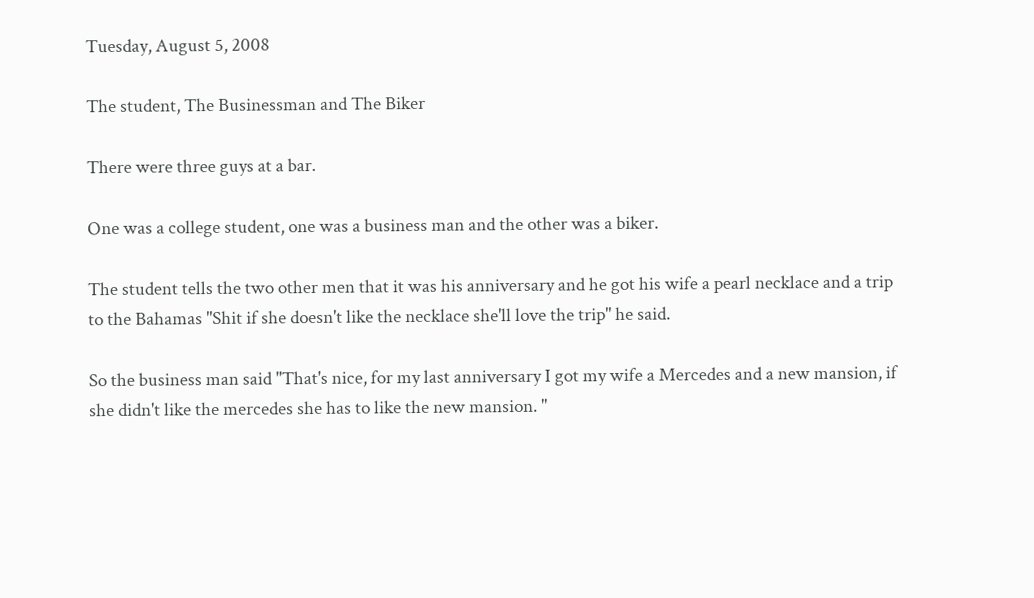Tuesday, August 5, 2008

The student, The Businessman and The Biker

There were three guys at a bar.

One was a college student, one was a business man and the other was a biker.

The student tells the two other men that it was his anniversary and he got his wife a pearl necklace and a trip to the Bahamas "Shit if she doesn't like the necklace she'll love the trip" he said.

So the business man said "That's nice, for my last anniversary I got my wife a Mercedes and a new mansion, if she didn't like the mercedes she has to like the new mansion. "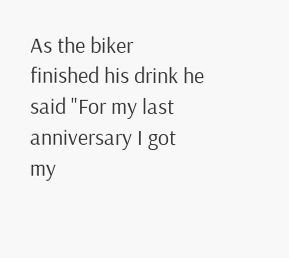As the biker finished his drink he said "For my last anniversary I got my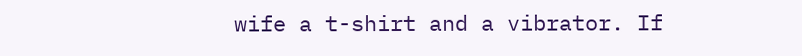wife a t-shirt and a vibrator. If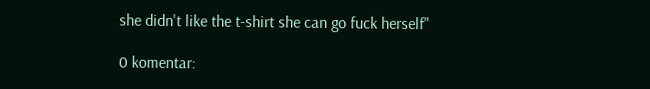she didn't like the t-shirt she can go fuck herself"

0 komentar: